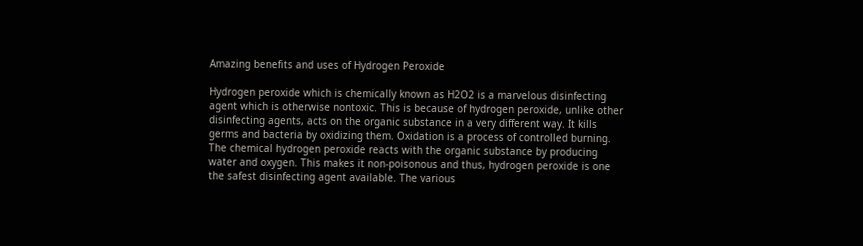Amazing benefits and uses of Hydrogen Peroxide

Hydrogen peroxide which is chemically known as H2O2 is a marvelous disinfecting agent which is otherwise nontoxic. This is because of hydrogen peroxide, unlike other disinfecting agents, acts on the organic substance in a very different way. It kills germs and bacteria by oxidizing them. Oxidation is a process of controlled burning. The chemical hydrogen peroxide reacts with the organic substance by producing water and oxygen. This makes it non-poisonous and thus, hydrogen peroxide is one the safest disinfecting agent available. The various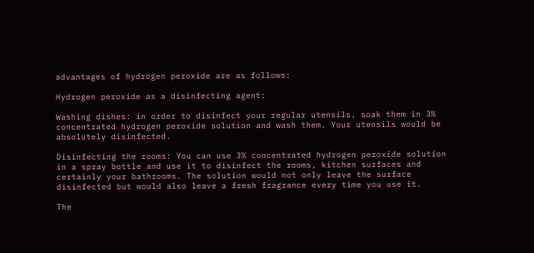advantages of hydrogen peroxide are as follows:

Hydrogen peroxide as a disinfecting agent:

Washing dishes: in order to disinfect your regular utensils, soak them in 3% concentrated hydrogen peroxide solution and wash them. Your utensils would be absolutely disinfected.

Disinfecting the rooms: You can use 3% concentrated hydrogen peroxide solution in a spray bottle and use it to disinfect the rooms, kitchen surfaces and certainly your bathrooms. The solution would not only leave the surface disinfected but would also leave a fresh fragrance every time you use it.

The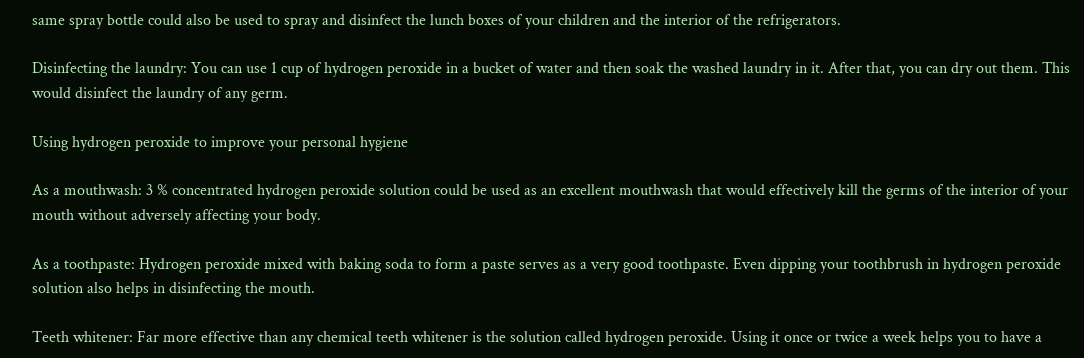same spray bottle could also be used to spray and disinfect the lunch boxes of your children and the interior of the refrigerators.

Disinfecting the laundry: You can use 1 cup of hydrogen peroxide in a bucket of water and then soak the washed laundry in it. After that, you can dry out them. This would disinfect the laundry of any germ.

Using hydrogen peroxide to improve your personal hygiene

As a mouthwash: 3 % concentrated hydrogen peroxide solution could be used as an excellent mouthwash that would effectively kill the germs of the interior of your mouth without adversely affecting your body.

As a toothpaste: Hydrogen peroxide mixed with baking soda to form a paste serves as a very good toothpaste. Even dipping your toothbrush in hydrogen peroxide solution also helps in disinfecting the mouth.

Teeth whitener: Far more effective than any chemical teeth whitener is the solution called hydrogen peroxide. Using it once or twice a week helps you to have a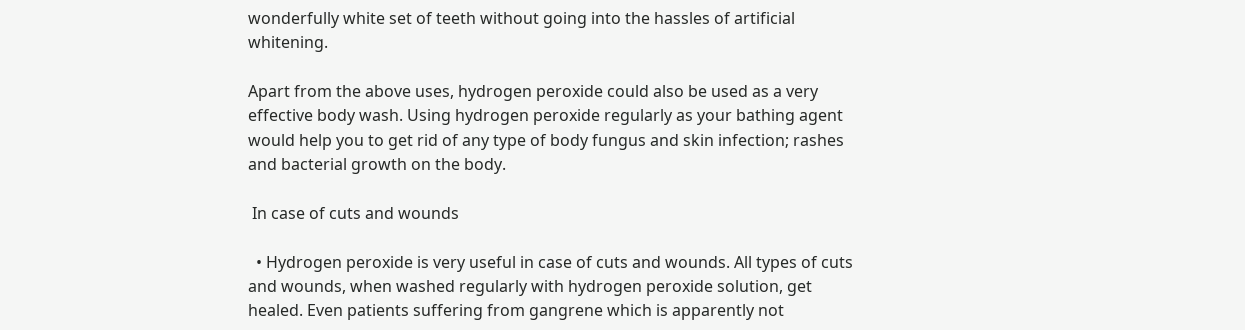wonderfully white set of teeth without going into the hassles of artificial whitening.

Apart from the above uses, hydrogen peroxide could also be used as a very effective body wash. Using hydrogen peroxide regularly as your bathing agent would help you to get rid of any type of body fungus and skin infection; rashes and bacterial growth on the body.

 In case of cuts and wounds

  • Hydrogen peroxide is very useful in case of cuts and wounds. All types of cuts and wounds, when washed regularly with hydrogen peroxide solution, get healed. Even patients suffering from gangrene which is apparently not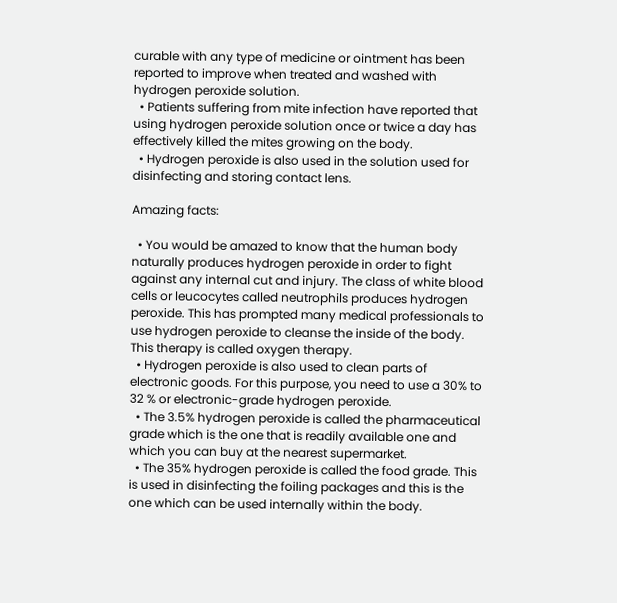curable with any type of medicine or ointment has been reported to improve when treated and washed with hydrogen peroxide solution.
  • Patients suffering from mite infection have reported that using hydrogen peroxide solution once or twice a day has effectively killed the mites growing on the body.
  • Hydrogen peroxide is also used in the solution used for disinfecting and storing contact lens.

Amazing facts:

  • You would be amazed to know that the human body naturally produces hydrogen peroxide in order to fight against any internal cut and injury. The class of white blood cells or leucocytes called neutrophils produces hydrogen peroxide. This has prompted many medical professionals to use hydrogen peroxide to cleanse the inside of the body. This therapy is called oxygen therapy.
  • Hydrogen peroxide is also used to clean parts of electronic goods. For this purpose, you need to use a 30% to 32 % or electronic-grade hydrogen peroxide.
  • The 3.5% hydrogen peroxide is called the pharmaceutical grade which is the one that is readily available one and which you can buy at the nearest supermarket.
  • The 35% hydrogen peroxide is called the food grade. This is used in disinfecting the foiling packages and this is the one which can be used internally within the body.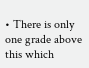• There is only one grade above this which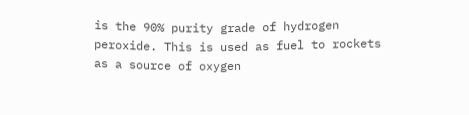is the 90% purity grade of hydrogen peroxide. This is used as fuel to rockets as a source of oxygen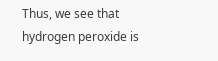Thus, we see that hydrogen peroxide is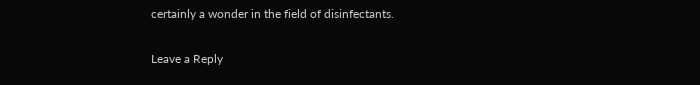certainly a wonder in the field of disinfectants.

Leave a Reply